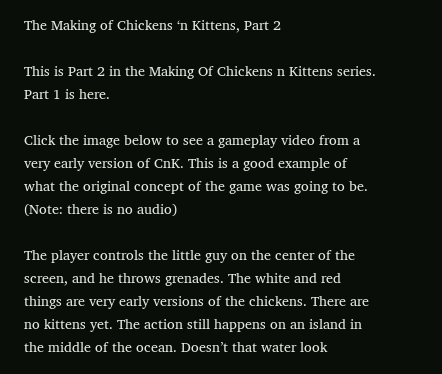The Making of Chickens ‘n Kittens, Part 2

This is Part 2 in the Making Of Chickens n Kittens series. Part 1 is here.

Click the image below to see a gameplay video from a very early version of CnK. This is a good example of what the original concept of the game was going to be. (Note: there is no audio)

The player controls the little guy on the center of the screen, and he throws grenades. The white and red things are very early versions of the chickens. There are no kittens yet. The action still happens on an island in the middle of the ocean. Doesn’t that water look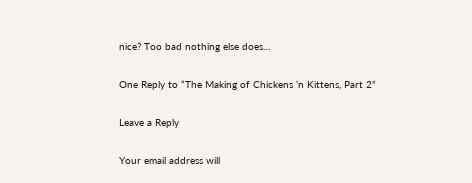nice? Too bad nothing else does…

One Reply to “The Making of Chickens ‘n Kittens, Part 2”

Leave a Reply

Your email address will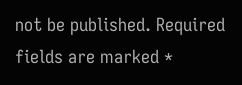not be published. Required fields are marked *